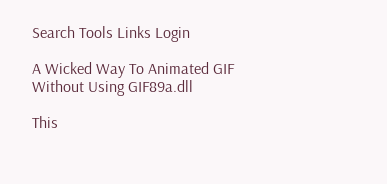Search Tools Links Login

A Wicked Way To Animated GIF Without Using GIF89a.dll

This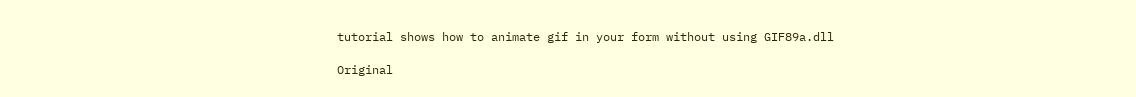tutorial shows how to animate gif in your form without using GIF89a.dll

Original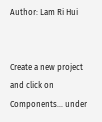Author: Lam Ri Hui


Create a new project and click on Components... under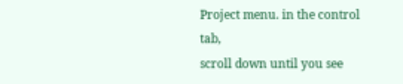Project menu. in the control tab,
scroll down until you see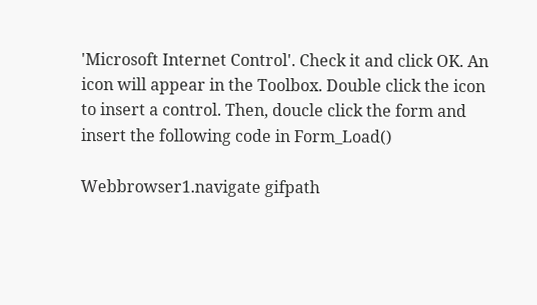'Microsoft Internet Control'. Check it and click OK. An icon will appear in the Toolbox. Double click the icon
to insert a control. Then, doucle click the form and insert the following code in Form_Load()

Webbrowser1.navigate gifpath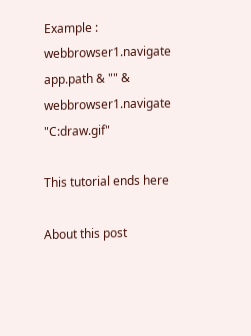Example :
webbrowser1.navigate app.path & "" &
webbrowser1.navigate "C:draw.gif"

This tutorial ends here

About this post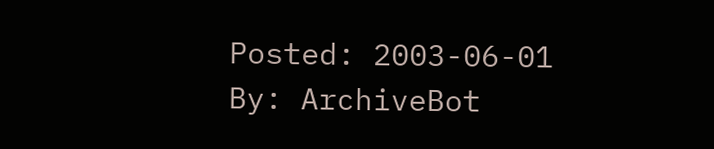Posted: 2003-06-01
By: ArchiveBot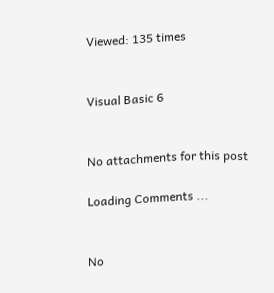Viewed: 135 times


Visual Basic 6


No attachments for this post

Loading Comments ...


No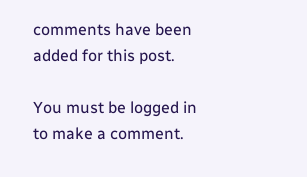comments have been added for this post.

You must be logged in to make a comment.